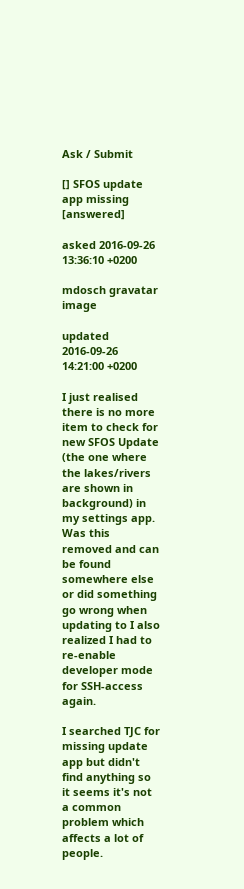Ask / Submit

[] SFOS update app missing [answered]

asked 2016-09-26 13:36:10 +0200

mdosch gravatar image

updated 2016-09-26 14:21:00 +0200

I just realised there is no more item to check for new SFOS Update (the one where the lakes/rivers are shown in background) in my settings app. Was this removed and can be found somewhere else or did something go wrong when updating to I also realized I had to re-enable developer mode for SSH-access again.

I searched TJC for missing update app but didn't find anything so it seems it's not a common problem which affects a lot of people.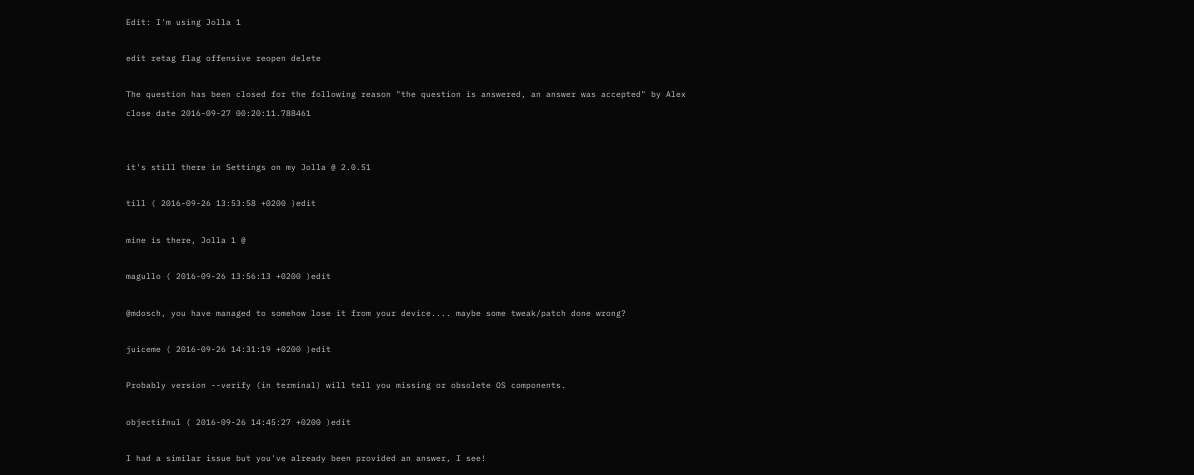Edit: I'm using Jolla 1

edit retag flag offensive reopen delete

The question has been closed for the following reason "the question is answered, an answer was accepted" by Alex
close date 2016-09-27 00:20:11.788461


it's still there in Settings on my Jolla @ 2.0.51

till ( 2016-09-26 13:53:58 +0200 )edit

mine is there, Jolla 1 @

magullo ( 2016-09-26 13:56:13 +0200 )edit

@mdosch, you have managed to somehow lose it from your device.... maybe some tweak/patch done wrong?

juiceme ( 2016-09-26 14:31:19 +0200 )edit

Probably version --verify (in terminal) will tell you missing or obsolete OS components.

objectifnul ( 2016-09-26 14:45:27 +0200 )edit

I had a similar issue but you've already been provided an answer, I see!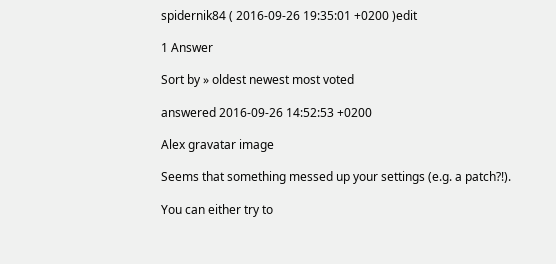spidernik84 ( 2016-09-26 19:35:01 +0200 )edit

1 Answer

Sort by » oldest newest most voted

answered 2016-09-26 14:52:53 +0200

Alex gravatar image

Seems that something messed up your settings (e.g. a patch?!).

You can either try to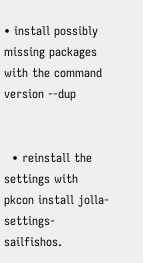• install possibly missing packages with the command version --dup


  • reinstall the settings with pkcon install jolla-settings-sailfishos.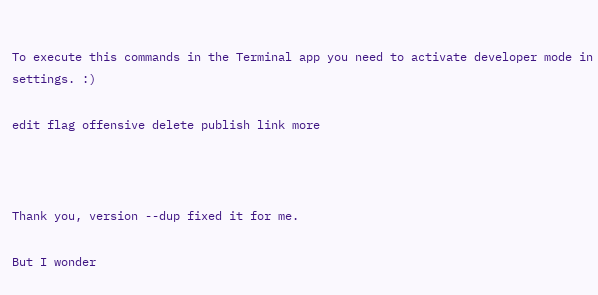To execute this commands in the Terminal app you need to activate developer mode in settings. :)

edit flag offensive delete publish link more



Thank you, version --dup fixed it for me.

But I wonder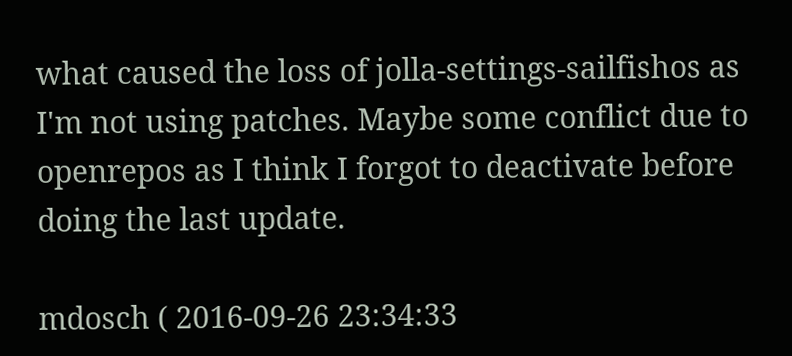what caused the loss of jolla-settings-sailfishos as I'm not using patches. Maybe some conflict due to openrepos as I think I forgot to deactivate before doing the last update.

mdosch ( 2016-09-26 23:34:33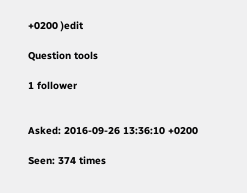+0200 )edit

Question tools

1 follower


Asked: 2016-09-26 13:36:10 +0200

Seen: 374 times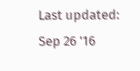Last updated: Sep 26 '16